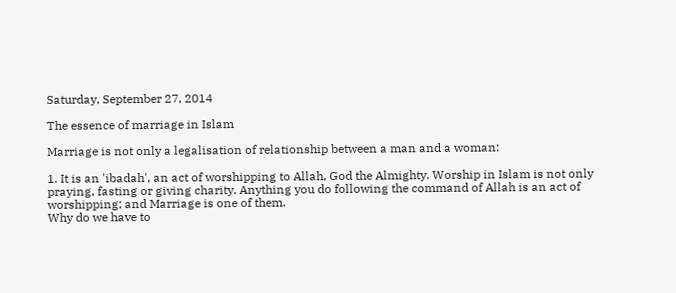Saturday, September 27, 2014

The essence of marriage in Islam

Marriage is not only a legalisation of relationship between a man and a woman:

1. It is an 'ibadah', an act of worshipping to Allah, God the Almighty. Worship in Islam is not only praying, fasting or giving charity. Anything you do following the command of Allah is an act of worshipping; and Marriage is one of them.
Why do we have to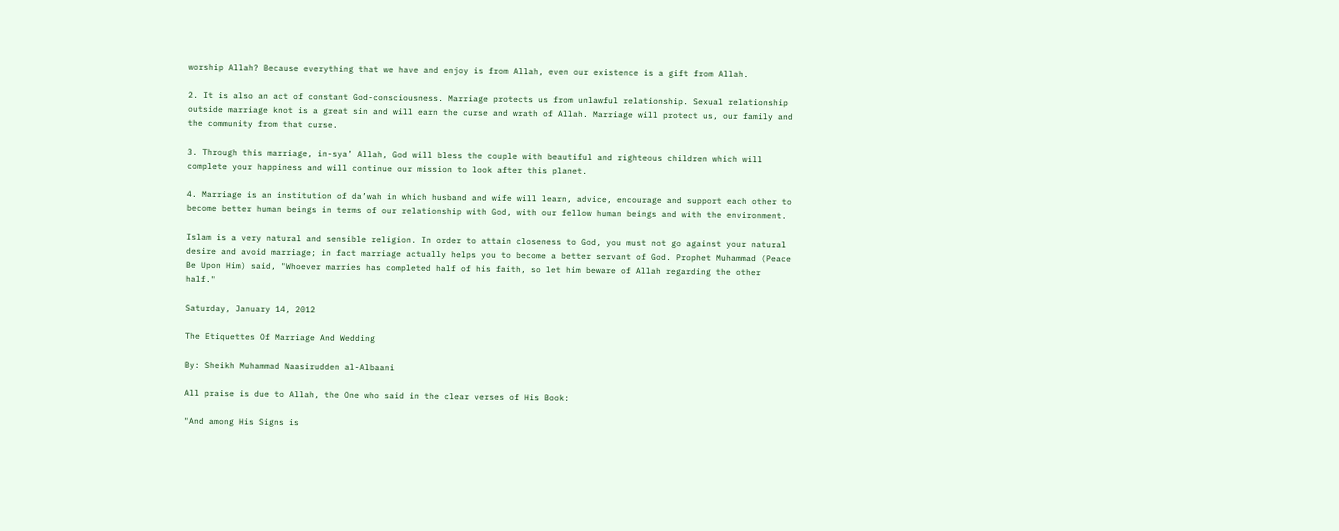worship Allah? Because everything that we have and enjoy is from Allah, even our existence is a gift from Allah.

2. It is also an act of constant God-consciousness. Marriage protects us from unlawful relationship. Sexual relationship outside marriage knot is a great sin and will earn the curse and wrath of Allah. Marriage will protect us, our family and the community from that curse.

3. Through this marriage, in-sya’ Allah, God will bless the couple with beautiful and righteous children which will complete your happiness and will continue our mission to look after this planet.

4. Marriage is an institution of da’wah in which husband and wife will learn, advice, encourage and support each other to become better human beings in terms of our relationship with God, with our fellow human beings and with the environment.

Islam is a very natural and sensible religion. In order to attain closeness to God, you must not go against your natural desire and avoid marriage; in fact marriage actually helps you to become a better servant of God. Prophet Muhammad (Peace Be Upon Him) said, "Whoever marries has completed half of his faith, so let him beware of Allah regarding the other half."

Saturday, January 14, 2012

The Etiquettes Of Marriage And Wedding

By: Sheikh Muhammad Naasirudden al-Albaani

All praise is due to Allah, the One who said in the clear verses of His Book:

"And among His Signs is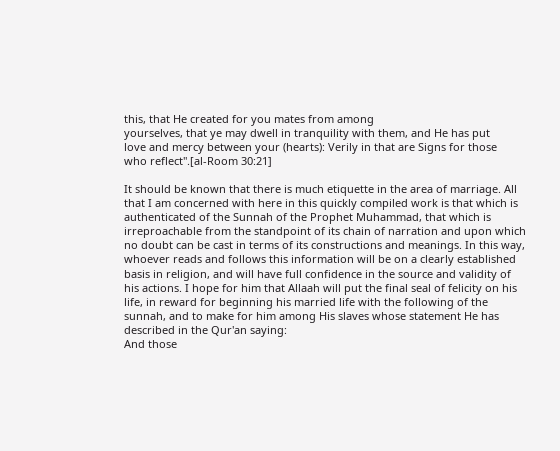this, that He created for you mates from among
yourselves, that ye may dwell in tranquility with them, and He has put
love and mercy between your (hearts): Verily in that are Signs for those
who reflect".[al-Room 30:21]

It should be known that there is much etiquette in the area of marriage. All that I am concerned with here in this quickly compiled work is that which is authenticated of the Sunnah of the Prophet Muhammad, that which is irreproachable from the standpoint of its chain of narration and upon which no doubt can be cast in terms of its constructions and meanings. In this way, whoever reads and follows this information will be on a clearly established basis in religion, and will have full confidence in the source and validity of his actions. I hope for him that Allaah will put the final seal of felicity on his life, in reward for beginning his married life with the following of the sunnah, and to make for him among His slaves whose statement He has described in the Qur'an saying:
And those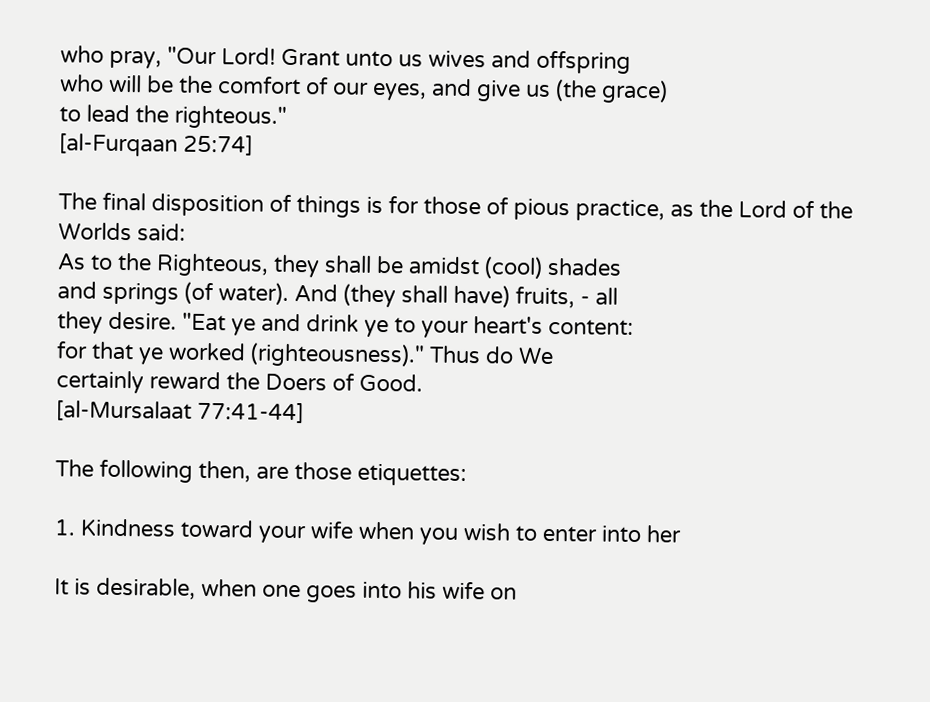who pray, "Our Lord! Grant unto us wives and offspring
who will be the comfort of our eyes, and give us (the grace)
to lead the righteous."
[al-Furqaan 25:74]

The final disposition of things is for those of pious practice, as the Lord of the Worlds said:
As to the Righteous, they shall be amidst (cool) shades
and springs (of water). And (they shall have) fruits, - all
they desire. "Eat ye and drink ye to your heart's content:
for that ye worked (righteousness)." Thus do We
certainly reward the Doers of Good.
[al-Mursalaat 77:41-44]

The following then, are those etiquettes:

1. Kindness toward your wife when you wish to enter into her

It is desirable, when one goes into his wife on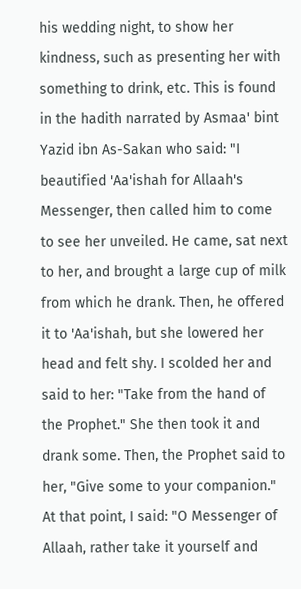his wedding night, to show her kindness, such as presenting her with something to drink, etc. This is found in the hadith narrated by Asmaa' bint Yazid ibn As-Sakan who said: "I beautified 'Aa'ishah for Allaah's Messenger, then called him to come to see her unveiled. He came, sat next to her, and brought a large cup of milk from which he drank. Then, he offered it to 'Aa'ishah, but she lowered her head and felt shy. I scolded her and said to her: "Take from the hand of the Prophet." She then took it and drank some. Then, the Prophet said to her, "Give some to your companion." At that point, I said: "O Messenger of Allaah, rather take it yourself and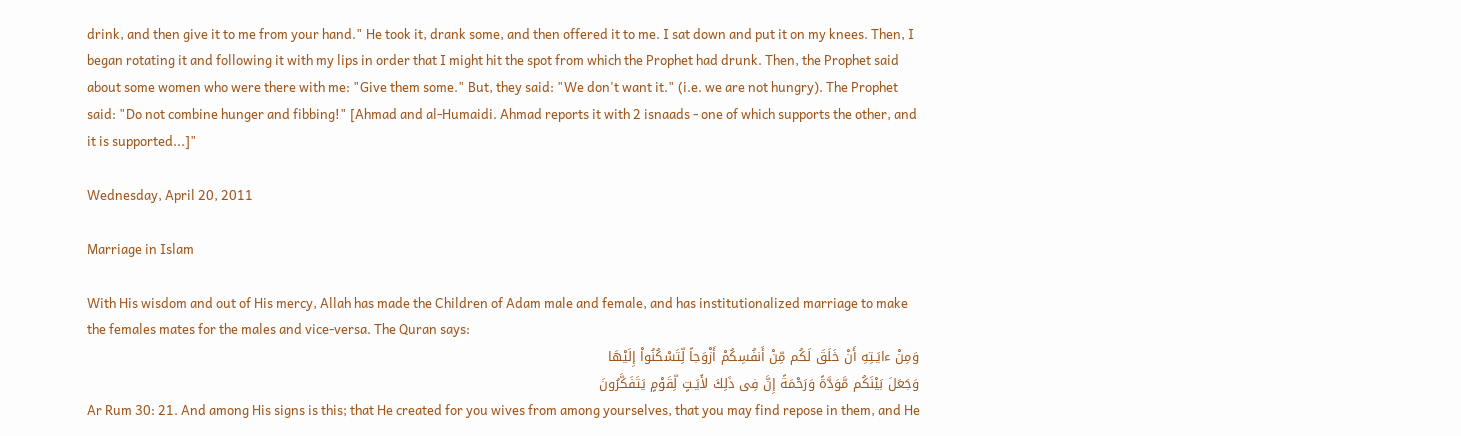drink, and then give it to me from your hand." He took it, drank some, and then offered it to me. I sat down and put it on my knees. Then, I began rotating it and following it with my lips in order that I might hit the spot from which the Prophet had drunk. Then, the Prophet said about some women who were there with me: "Give them some." But, they said: "We don't want it." (i.e. we are not hungry). The Prophet said: "Do not combine hunger and fibbing!" [Ahmad and al-Humaidi. Ahmad reports it with 2 isnaads - one of which supports the other, and it is supported...]"

Wednesday, April 20, 2011

Marriage in Islam

With His wisdom and out of His mercy, Allah has made the Children of Adam male and female, and has institutionalized marriage to make the females mates for the males and vice-versa. The Quran says:
وَمِنْ ءايَـتِهِ أَنْ خَلَقَ لَكُم مِّنْ أَنفُسِكُمْ أَزْوَجاً لِّتَسْكُنُواْ إِلَيْهَا
وَجَعَلَ بَيْنَكُم مَّوَدَّةً وَرَحْمَةً إِنَّ فِى ذَلِكَ لأَيَـتٍ لِّقَوْمٍ يَتَفَكَّرُونَ
Ar Rum 30: 21. And among His signs is this; that He created for you wives from among yourselves, that you may find repose in them, and He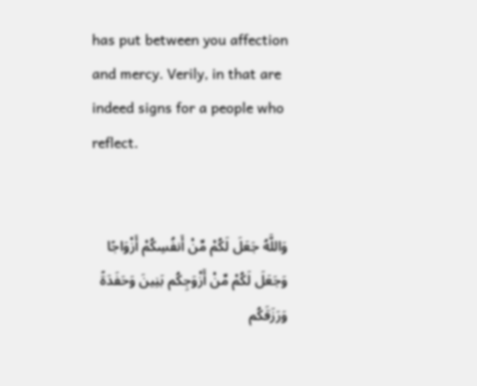has put between you affection and mercy. Verily, in that are indeed signs for a people who reflect.


وَاللَّهُ جَعَلَ لَكُمْ مِّنْ أَنفُسِكُمْ أَزْوَاجًا وَجَعَلَ لَكُمْ مِّنْ أَزْوَجِكُم بَنِينَ وَحَفَدَةً
وَرَزَقَكُم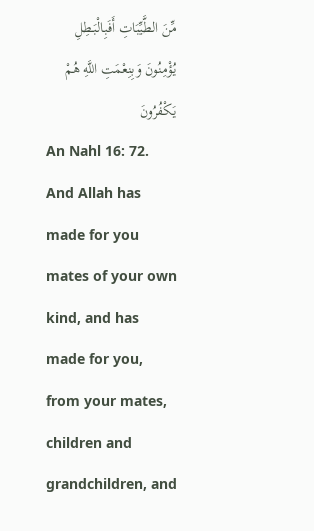مِّنَ الطَّيِّبَاتِ أَفَبِالْبَـطِلِ يُؤْمِنُونَ وَبِنِعْمَتِ اللَّهِ هُمْ يَكْفُرُونَ
An Nahl 16: 72. And Allah has made for you mates of your own kind, and has made for you, from your mates, children and grandchildren, and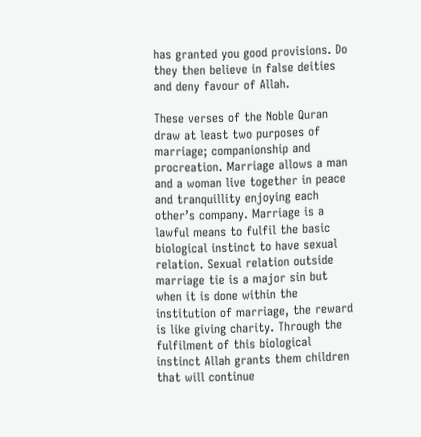has granted you good provisions. Do they then believe in false deities and deny favour of Allah.

These verses of the Noble Quran draw at least two purposes of marriage; companionship and procreation. Marriage allows a man and a woman live together in peace and tranquillity enjoying each other’s company. Marriage is a lawful means to fulfil the basic biological instinct to have sexual relation. Sexual relation outside marriage tie is a major sin but when it is done within the institution of marriage, the reward is like giving charity. Through the fulfilment of this biological instinct Allah grants them children that will continue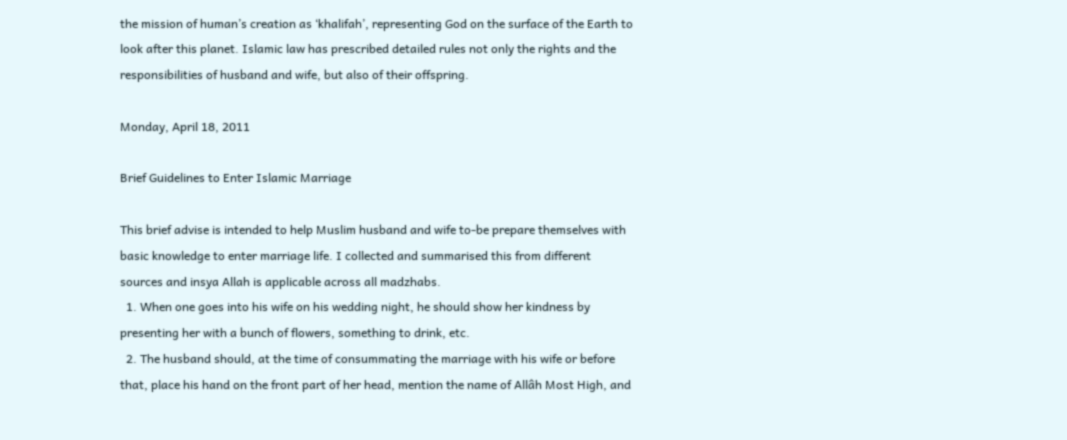the mission of human’s creation as ‘khalifah’, representing God on the surface of the Earth to look after this planet. Islamic law has prescribed detailed rules not only the rights and the responsibilities of husband and wife, but also of their offspring.

Monday, April 18, 2011

Brief Guidelines to Enter Islamic Marriage

This brief advise is intended to help Muslim husband and wife to-be prepare themselves with basic knowledge to enter marriage life. I collected and summarised this from different sources and insya Allah is applicable across all madzhabs.
  1. When one goes into his wife on his wedding night, he should show her kindness by presenting her with a bunch of flowers, something to drink, etc.
  2. The husband should, at the time of consummating the marriage with his wife or before that, place his hand on the front part of her head, mention the name of Allâh Most High, and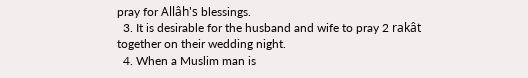pray for Allâh's blessings.
  3. It is desirable for the husband and wife to pray 2 rakât together on their wedding night.
  4. When a Muslim man is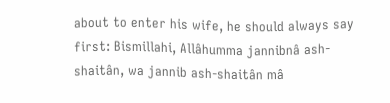about to enter his wife, he should always say first: Bismillahi, Allâhumma jannibnâ ash-shaitân, wa jannib ash-shaitân mâ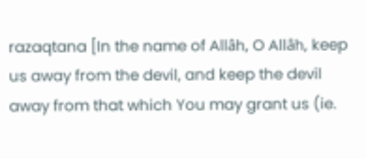razaqtana [In the name of Allâh, O Allâh, keep us away from the devil, and keep the devil away from that which You may grant us (ie.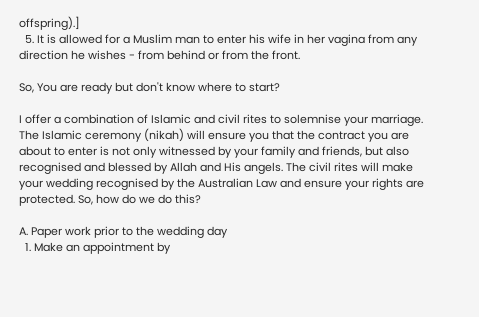offspring).]
  5. It is allowed for a Muslim man to enter his wife in her vagina from any direction he wishes - from behind or from the front.

So, You are ready but don't know where to start?

I offer a combination of Islamic and civil rites to solemnise your marriage. The Islamic ceremony (nikah) will ensure you that the contract you are about to enter is not only witnessed by your family and friends, but also recognised and blessed by Allah and His angels. The civil rites will make your wedding recognised by the Australian Law and ensure your rights are protected. So, how do we do this?

A. Paper work prior to the wedding day
  1. Make an appointment by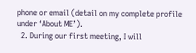phone or email (detail on my complete profile under ‘About ME’).
  2. During our first meeting, I will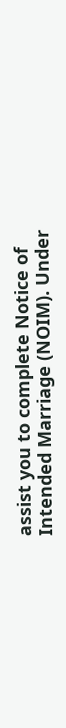assist you to complete Notice of Intended Marriage (NOIM). Under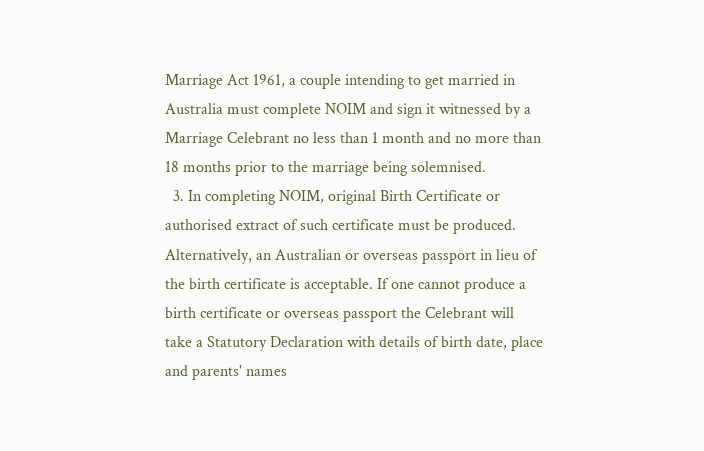Marriage Act 1961, a couple intending to get married in Australia must complete NOIM and sign it witnessed by a Marriage Celebrant no less than 1 month and no more than 18 months prior to the marriage being solemnised.
  3. In completing NOIM, original Birth Certificate or authorised extract of such certificate must be produced. Alternatively, an Australian or overseas passport in lieu of the birth certificate is acceptable. If one cannot produce a birth certificate or overseas passport the Celebrant will take a Statutory Declaration with details of birth date, place and parents' names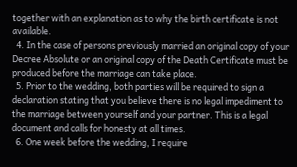together with an explanation as to why the birth certificate is not available.
  4. In the case of persons previously married an original copy of your Decree Absolute or an original copy of the Death Certificate must be produced before the marriage can take place.
  5. Prior to the wedding, both parties will be required to sign a declaration stating that you believe there is no legal impediment to the marriage between yourself and your partner. This is a legal document and calls for honesty at all times.
  6. One week before the wedding, I require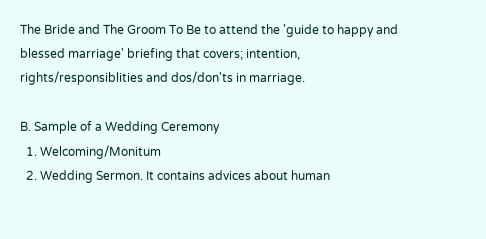The Bride and The Groom To Be to attend the 'guide to happy and blessed marriage' briefing that covers; intention, rights/responsiblities and dos/don'ts in marriage.

B. Sample of a Wedding Ceremony
  1. Welcoming/Monitum
  2. Wedding Sermon. It contains advices about human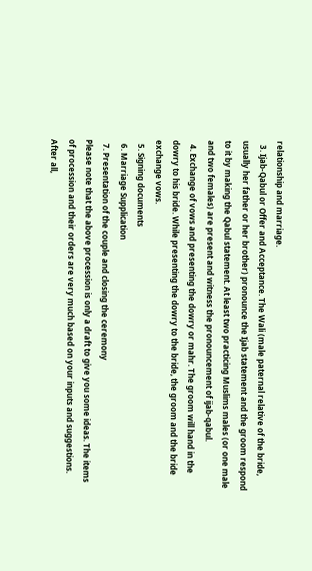relationship and marriage.
  3. Ijab-Qabul or Offer and Acceptance. The Wali (male paternal relative of the bride, usually her father or her brother) pronounce the Ijab statement and the groom respond to it by making the Qabul statement. At least two practicing Muslims males (or one male and two females) are present and witness the pronouncement of ijab-qabul.
  4. Exchange of vows and presenting the dowry or mahr. The groom will hand in the dowry to his bride. While presenting the dowry to the bride, the groom and the bride exchange vows.
  5. Signing documents
  6. Marriage Supplication
  7. Presentation of the couple and closing the ceremony
Please note that the above procession is only a draft to give you some ideas. The items of procession and their orders are very much based on your inputs and suggestions. After all,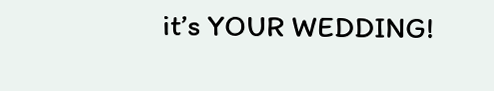it’s YOUR WEDDING!